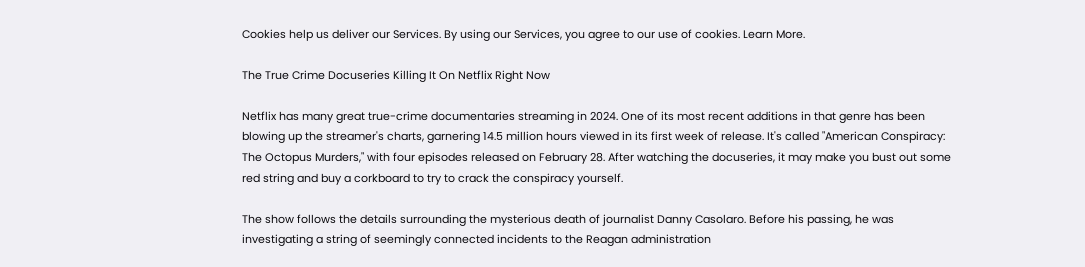Cookies help us deliver our Services. By using our Services, you agree to our use of cookies. Learn More.

The True Crime Docuseries Killing It On Netflix Right Now

Netflix has many great true-crime documentaries streaming in 2024. One of its most recent additions in that genre has been blowing up the streamer's charts, garnering 14.5 million hours viewed in its first week of release. It's called "American Conspiracy: The Octopus Murders," with four episodes released on February 28. After watching the docuseries, it may make you bust out some red string and buy a corkboard to try to crack the conspiracy yourself.

The show follows the details surrounding the mysterious death of journalist Danny Casolaro. Before his passing, he was investigating a string of seemingly connected incidents to the Reagan administration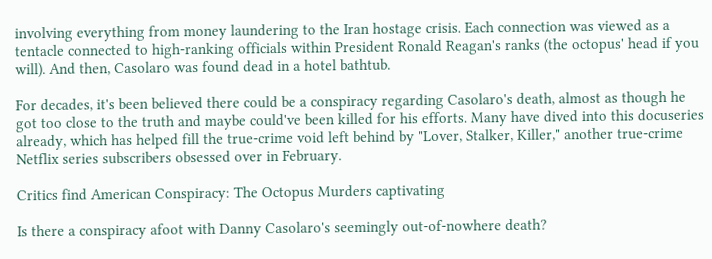involving everything from money laundering to the Iran hostage crisis. Each connection was viewed as a tentacle connected to high-ranking officials within President Ronald Reagan's ranks (the octopus' head if you will). And then, Casolaro was found dead in a hotel bathtub.

For decades, it's been believed there could be a conspiracy regarding Casolaro's death, almost as though he got too close to the truth and maybe could've been killed for his efforts. Many have dived into this docuseries already, which has helped fill the true-crime void left behind by "Lover, Stalker, Killer," another true-crime Netflix series subscribers obsessed over in February.

Critics find American Conspiracy: The Octopus Murders captivating

Is there a conspiracy afoot with Danny Casolaro's seemingly out-of-nowhere death?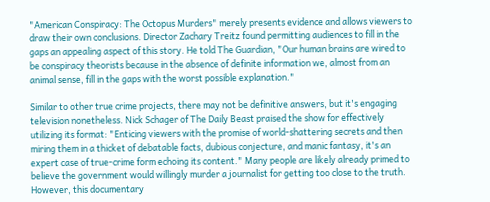"American Conspiracy: The Octopus Murders" merely presents evidence and allows viewers to draw their own conclusions. Director Zachary Treitz found permitting audiences to fill in the gaps an appealing aspect of this story. He told The Guardian, "Our human brains are wired to be conspiracy theorists because in the absence of definite information we, almost from an animal sense, fill in the gaps with the worst possible explanation."

Similar to other true crime projects, there may not be definitive answers, but it's engaging television nonetheless. Nick Schager of The Daily Beast praised the show for effectively utilizing its format: "Enticing viewers with the promise of world-shattering secrets and then miring them in a thicket of debatable facts, dubious conjecture, and manic fantasy, it's an expert case of true-crime form echoing its content." Many people are likely already primed to believe the government would willingly murder a journalist for getting too close to the truth. However, this documentary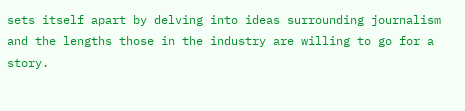sets itself apart by delving into ideas surrounding journalism and the lengths those in the industry are willing to go for a story.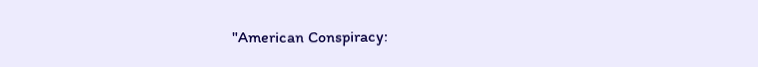"American Conspiracy: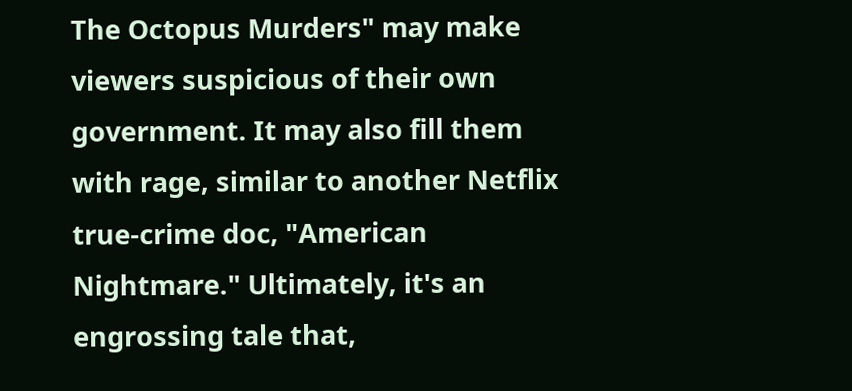The Octopus Murders" may make viewers suspicious of their own government. It may also fill them with rage, similar to another Netflix true-crime doc, "American Nightmare." Ultimately, it's an engrossing tale that,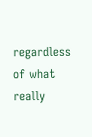regardless of what really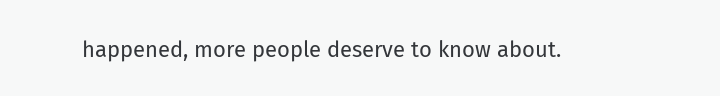happened, more people deserve to know about.